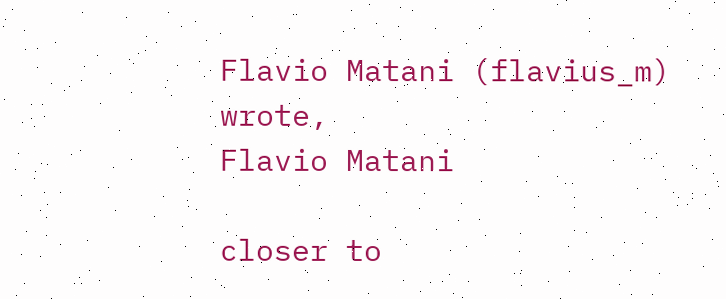Flavio Matani (flavius_m) wrote,
Flavio Matani

closer to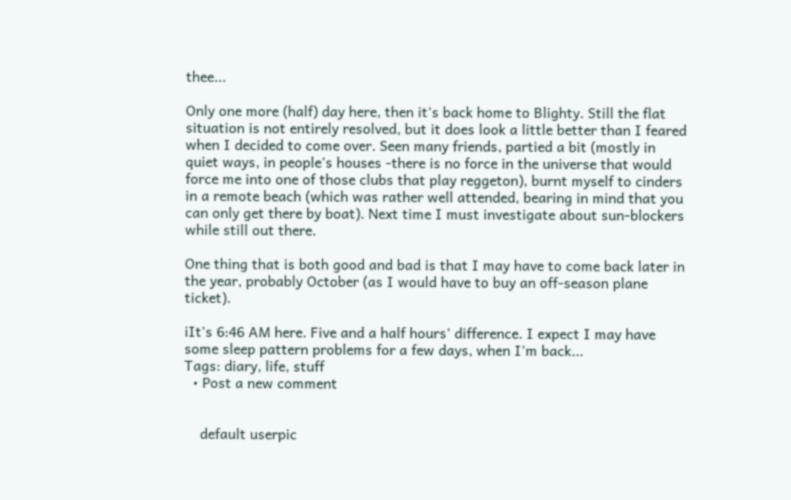thee...

Only one more (half) day here, then it's back home to Blighty. Still the flat situation is not entirely resolved, but it does look a little better than I feared when I decided to come over. Seen many friends, partied a bit (mostly in quiet ways, in people's houses -there is no force in the universe that would force me into one of those clubs that play reggeton), burnt myself to cinders in a remote beach (which was rather well attended, bearing in mind that you can only get there by boat). Next time I must investigate about sun-blockers while still out there.

One thing that is both good and bad is that I may have to come back later in the year, probably October (as I would have to buy an off-season plane ticket).

iIt's 6:46 AM here. Five and a half hours' difference. I expect I may have some sleep pattern problems for a few days, when I'm back...
Tags: diary, life, stuff
  • Post a new comment


    default userpic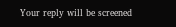Your reply will be screened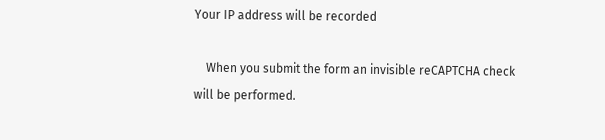Your IP address will be recorded

    When you submit the form an invisible reCAPTCHA check will be performed.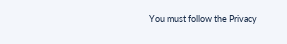You must follow the Privacy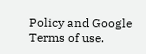Policy and Google Terms of use.